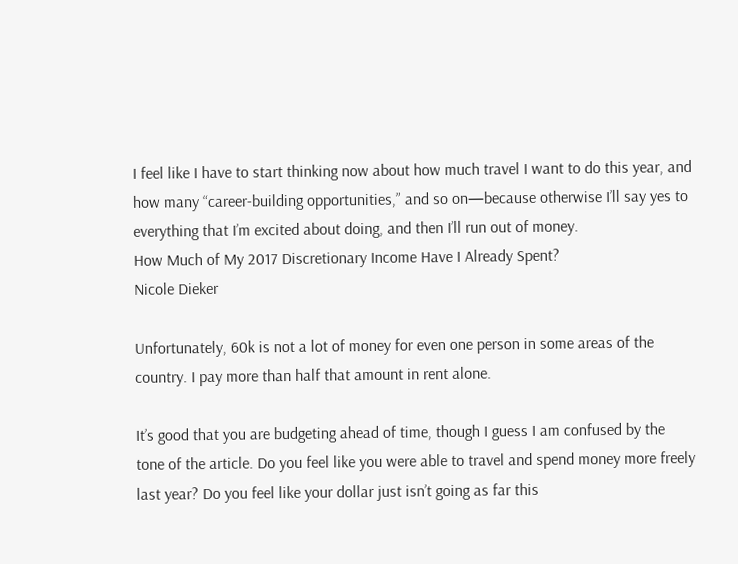I feel like I have to start thinking now about how much travel I want to do this year, and how many “career-building opportunities,” and so on—because otherwise I’ll say yes to everything that I’m excited about doing, and then I’ll run out of money.
How Much of My 2017 Discretionary Income Have I Already Spent?
Nicole Dieker

Unfortunately, 60k is not a lot of money for even one person in some areas of the country. I pay more than half that amount in rent alone.

It’s good that you are budgeting ahead of time, though I guess I am confused by the tone of the article. Do you feel like you were able to travel and spend money more freely last year? Do you feel like your dollar just isn’t going as far this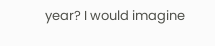year? I would imagine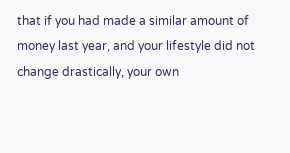that if you had made a similar amount of money last year, and your lifestyle did not change drastically, your own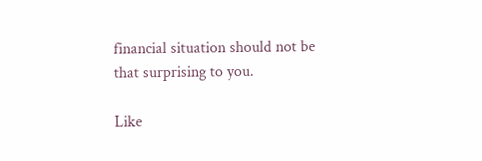financial situation should not be that surprising to you.

Like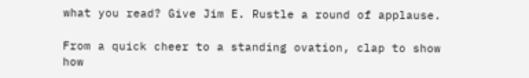what you read? Give Jim E. Rustle a round of applause.

From a quick cheer to a standing ovation, clap to show how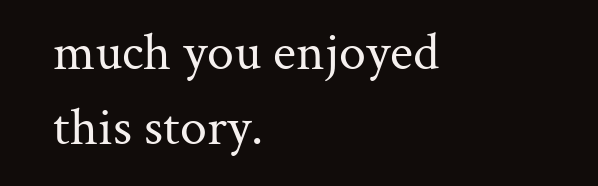much you enjoyed this story.